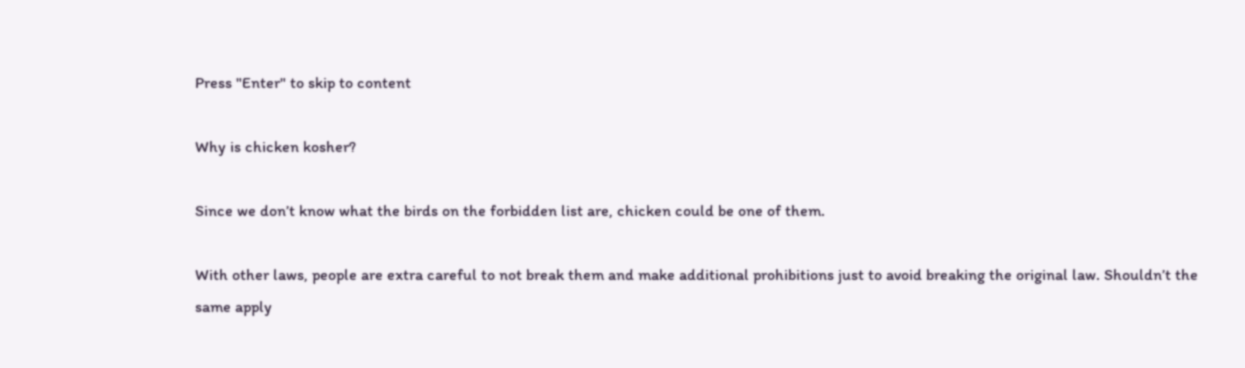Press "Enter" to skip to content

Why is chicken kosher?

Since we don’t know what the birds on the forbidden list are, chicken could be one of them.

With other laws, people are extra careful to not break them and make additional prohibitions just to avoid breaking the original law. Shouldn’t the same apply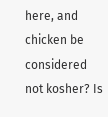here, and chicken be considered not kosher? Is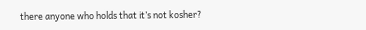there anyone who holds that it’s not kosher?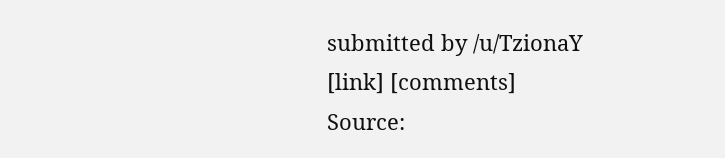submitted by /u/TzionaY
[link] [comments]
Source: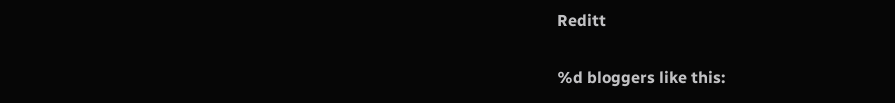Reditt

%d bloggers like this: